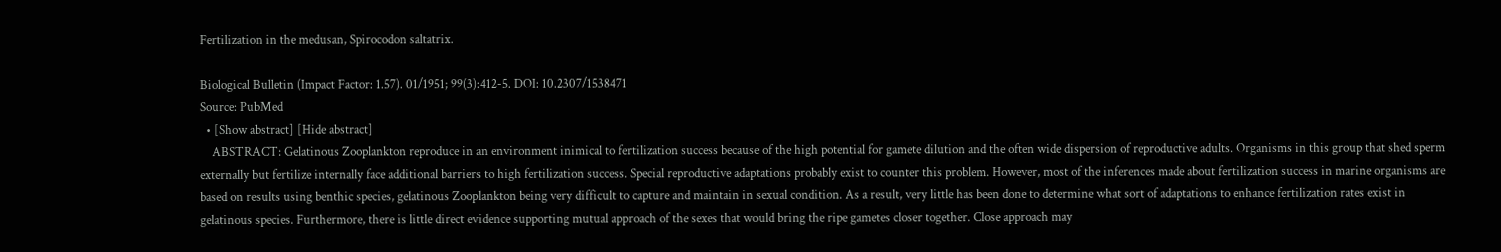Fertilization in the medusan, Spirocodon saltatrix.

Biological Bulletin (Impact Factor: 1.57). 01/1951; 99(3):412-5. DOI: 10.2307/1538471
Source: PubMed
  • [Show abstract] [Hide abstract]
    ABSTRACT: Gelatinous Zooplankton reproduce in an environment inimical to fertilization success because of the high potential for gamete dilution and the often wide dispersion of reproductive adults. Organisms in this group that shed sperm externally but fertilize internally face additional barriers to high fertilization success. Special reproductive adaptations probably exist to counter this problem. However, most of the inferences made about fertilization success in marine organisms are based on results using benthic species, gelatinous Zooplankton being very difficult to capture and maintain in sexual condition. As a result, very little has been done to determine what sort of adaptations to enhance fertilization rates exist in gelatinous species. Furthermore, there is little direct evidence supporting mutual approach of the sexes that would bring the ripe gametes closer together. Close approach may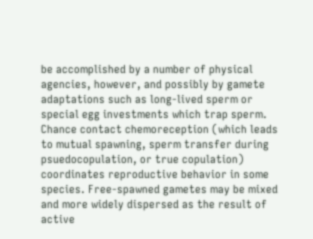be accomplished by a number of physical agencies, however, and possibly by gamete adaptations such as long‐lived sperm or special egg investments which trap sperm. Chance contact chemoreception (which leads to mutual spawning, sperm transfer during psuedocopulation, or true copulation) coordinates reproductive behavior in some species. Free‐spawned gametes may be mixed and more widely dispersed as the result of active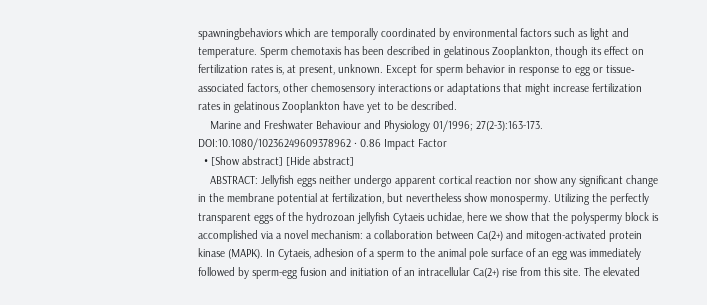spawningbehaviors which are temporally coordinated by environmental factors such as light and temperature. Sperm chemotaxis has been described in gelatinous Zooplankton, though its effect on fertilization rates is, at present, unknown. Except for sperm behavior in response to egg or tissue‐associated factors, other chemosensory interactions or adaptations that might increase fertilization rates in gelatinous Zooplankton have yet to be described.
    Marine and Freshwater Behaviour and Physiology 01/1996; 27(2-3):163-173. DOI:10.1080/10236249609378962 · 0.86 Impact Factor
  • [Show abstract] [Hide abstract]
    ABSTRACT: Jellyfish eggs neither undergo apparent cortical reaction nor show any significant change in the membrane potential at fertilization, but nevertheless show monospermy. Utilizing the perfectly transparent eggs of the hydrozoan jellyfish Cytaeis uchidae, here we show that the polyspermy block is accomplished via a novel mechanism: a collaboration between Ca(2+) and mitogen-activated protein kinase (MAPK). In Cytaeis, adhesion of a sperm to the animal pole surface of an egg was immediately followed by sperm-egg fusion and initiation of an intracellular Ca(2+) rise from this site. The elevated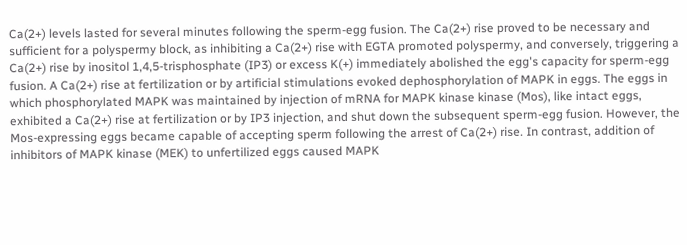Ca(2+) levels lasted for several minutes following the sperm-egg fusion. The Ca(2+) rise proved to be necessary and sufficient for a polyspermy block, as inhibiting a Ca(2+) rise with EGTA promoted polyspermy, and conversely, triggering a Ca(2+) rise by inositol 1,4,5-trisphosphate (IP3) or excess K(+) immediately abolished the egg's capacity for sperm-egg fusion. A Ca(2+) rise at fertilization or by artificial stimulations evoked dephosphorylation of MAPK in eggs. The eggs in which phosphorylated MAPK was maintained by injection of mRNA for MAPK kinase kinase (Mos), like intact eggs, exhibited a Ca(2+) rise at fertilization or by IP3 injection, and shut down the subsequent sperm-egg fusion. However, the Mos-expressing eggs became capable of accepting sperm following the arrest of Ca(2+) rise. In contrast, addition of inhibitors of MAPK kinase (MEK) to unfertilized eggs caused MAPK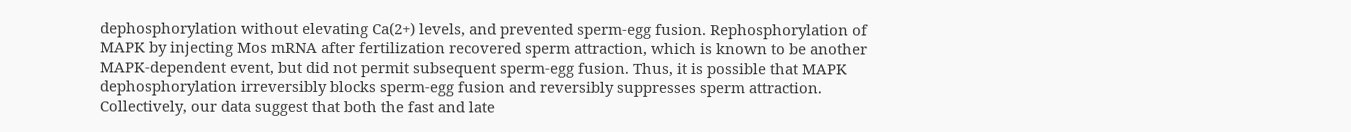dephosphorylation without elevating Ca(2+) levels, and prevented sperm-egg fusion. Rephosphorylation of MAPK by injecting Mos mRNA after fertilization recovered sperm attraction, which is known to be another MAPK-dependent event, but did not permit subsequent sperm-egg fusion. Thus, it is possible that MAPK dephosphorylation irreversibly blocks sperm-egg fusion and reversibly suppresses sperm attraction. Collectively, our data suggest that both the fast and late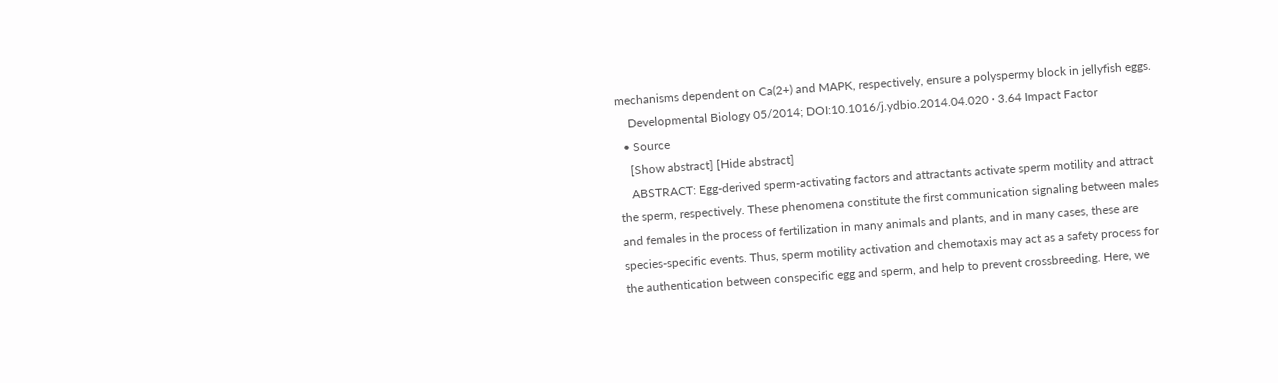mechanisms dependent on Ca(2+) and MAPK, respectively, ensure a polyspermy block in jellyfish eggs.
    Developmental Biology 05/2014; DOI:10.1016/j.ydbio.2014.04.020 · 3.64 Impact Factor
  • Source
    [Show abstract] [Hide abstract]
    ABSTRACT: Egg-derived sperm-activating factors and attractants activate sperm motility and attract the sperm, respectively. These phenomena constitute the first communication signaling between males and females in the process of fertilization in many animals and plants, and in many cases, these are species-specific events. Thus, sperm motility activation and chemotaxis may act as a safety process for the authentication between conspecific egg and sperm, and help to prevent crossbreeding. Here, we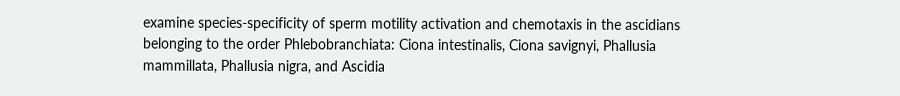examine species-specificity of sperm motility activation and chemotaxis in the ascidians belonging to the order Phlebobranchiata: Ciona intestinalis, Ciona savignyi, Phallusia mammillata, Phallusia nigra, and Ascidia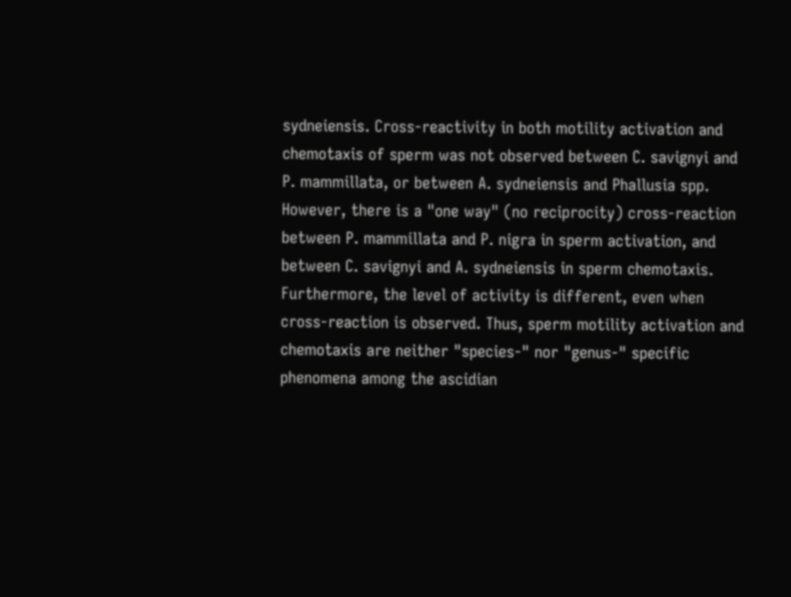sydneiensis. Cross-reactivity in both motility activation and chemotaxis of sperm was not observed between C. savignyi and P. mammillata, or between A. sydneiensis and Phallusia spp. However, there is a "one way" (no reciprocity) cross-reaction between P. mammillata and P. nigra in sperm activation, and between C. savignyi and A. sydneiensis in sperm chemotaxis. Furthermore, the level of activity is different, even when cross-reaction is observed. Thus, sperm motility activation and chemotaxis are neither "species-" nor "genus-" specific phenomena among the ascidian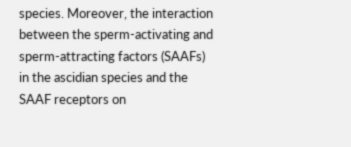species. Moreover, the interaction between the sperm-activating and sperm-attracting factors (SAAFs) in the ascidian species and the SAAF receptors on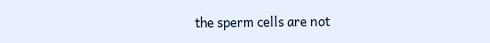the sperm cells are not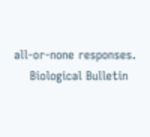all-or-none responses.
    Biological Bulletin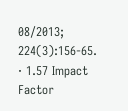08/2013; 224(3):156-65. · 1.57 Impact Factor